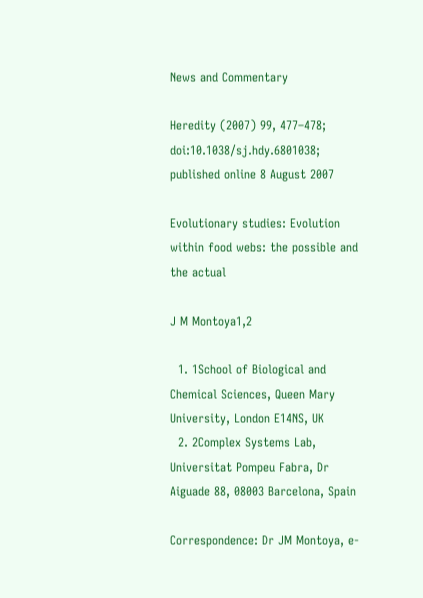News and Commentary

Heredity (2007) 99, 477–478; doi:10.1038/sj.hdy.6801038; published online 8 August 2007

Evolutionary studies: Evolution within food webs: the possible and the actual

J M Montoya1,2

  1. 1School of Biological and Chemical Sciences, Queen Mary University, London E14NS, UK
  2. 2Complex Systems Lab, Universitat Pompeu Fabra, Dr Aiguade 88, 08003 Barcelona, Spain

Correspondence: Dr JM Montoya, e-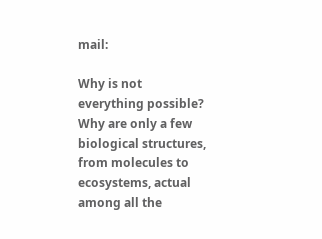mail:

Why is not everything possible? Why are only a few biological structures, from molecules to ecosystems, actual among all the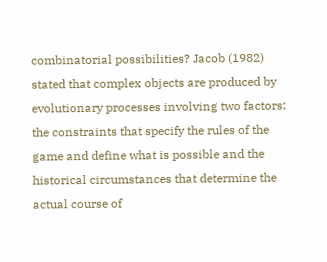combinatorial possibilities? Jacob (1982) stated that complex objects are produced by evolutionary processes involving two factors: the constraints that specify the rules of the game and define what is possible and the historical circumstances that determine the actual course of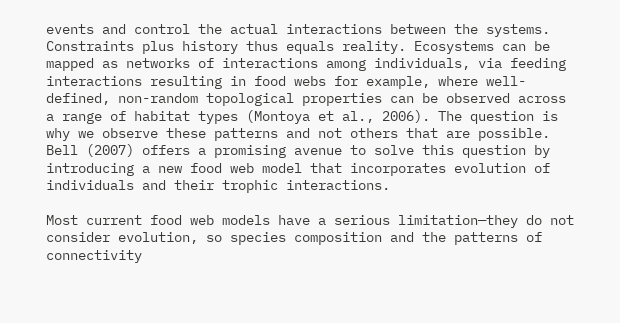events and control the actual interactions between the systems. Constraints plus history thus equals reality. Ecosystems can be mapped as networks of interactions among individuals, via feeding interactions resulting in food webs for example, where well-defined, non-random topological properties can be observed across a range of habitat types (Montoya et al., 2006). The question is why we observe these patterns and not others that are possible. Bell (2007) offers a promising avenue to solve this question by introducing a new food web model that incorporates evolution of individuals and their trophic interactions.

Most current food web models have a serious limitation—they do not consider evolution, so species composition and the patterns of connectivity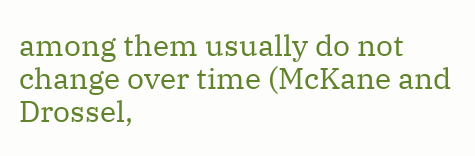among them usually do not change over time (McKane and Drossel,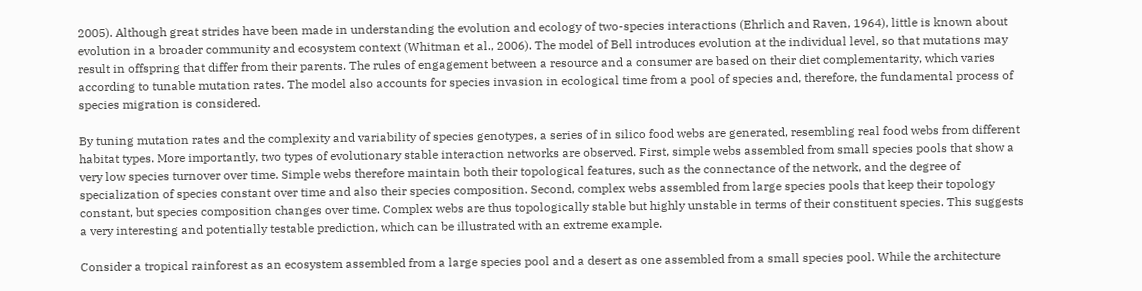2005). Although great strides have been made in understanding the evolution and ecology of two-species interactions (Ehrlich and Raven, 1964), little is known about evolution in a broader community and ecosystem context (Whitman et al., 2006). The model of Bell introduces evolution at the individual level, so that mutations may result in offspring that differ from their parents. The rules of engagement between a resource and a consumer are based on their diet complementarity, which varies according to tunable mutation rates. The model also accounts for species invasion in ecological time from a pool of species and, therefore, the fundamental process of species migration is considered.

By tuning mutation rates and the complexity and variability of species genotypes, a series of in silico food webs are generated, resembling real food webs from different habitat types. More importantly, two types of evolutionary stable interaction networks are observed. First, simple webs assembled from small species pools that show a very low species turnover over time. Simple webs therefore maintain both their topological features, such as the connectance of the network, and the degree of specialization of species constant over time and also their species composition. Second, complex webs assembled from large species pools that keep their topology constant, but species composition changes over time. Complex webs are thus topologically stable but highly unstable in terms of their constituent species. This suggests a very interesting and potentially testable prediction, which can be illustrated with an extreme example.

Consider a tropical rainforest as an ecosystem assembled from a large species pool and a desert as one assembled from a small species pool. While the architecture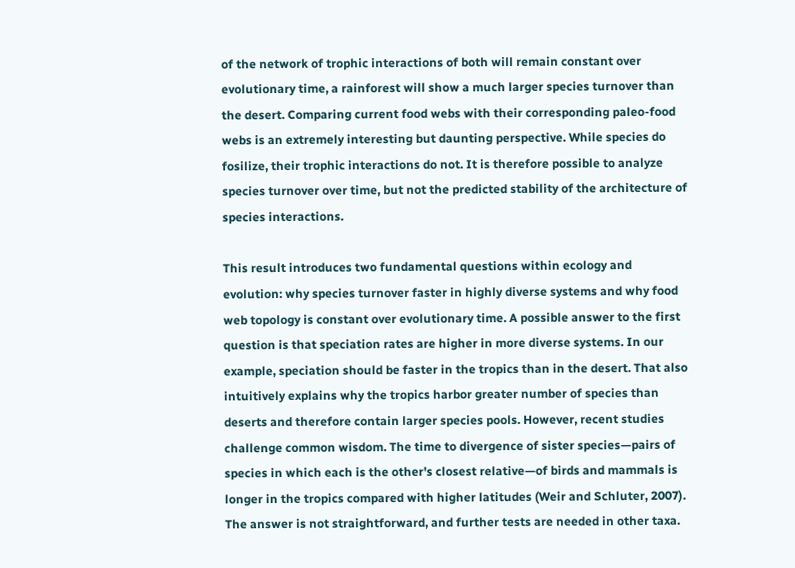of the network of trophic interactions of both will remain constant over evolutionary time, a rainforest will show a much larger species turnover than the desert. Comparing current food webs with their corresponding paleo-food webs is an extremely interesting but daunting perspective. While species do fosilize, their trophic interactions do not. It is therefore possible to analyze species turnover over time, but not the predicted stability of the architecture of species interactions.

This result introduces two fundamental questions within ecology and evolution: why species turnover faster in highly diverse systems and why food web topology is constant over evolutionary time. A possible answer to the first question is that speciation rates are higher in more diverse systems. In our example, speciation should be faster in the tropics than in the desert. That also intuitively explains why the tropics harbor greater number of species than deserts and therefore contain larger species pools. However, recent studies challenge common wisdom. The time to divergence of sister species—pairs of species in which each is the other's closest relative—of birds and mammals is longer in the tropics compared with higher latitudes (Weir and Schluter, 2007). The answer is not straightforward, and further tests are needed in other taxa.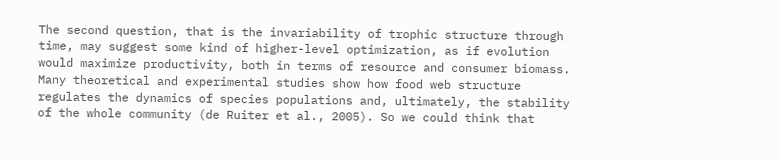The second question, that is the invariability of trophic structure through time, may suggest some kind of higher-level optimization, as if evolution would maximize productivity, both in terms of resource and consumer biomass. Many theoretical and experimental studies show how food web structure regulates the dynamics of species populations and, ultimately, the stability of the whole community (de Ruiter et al., 2005). So we could think that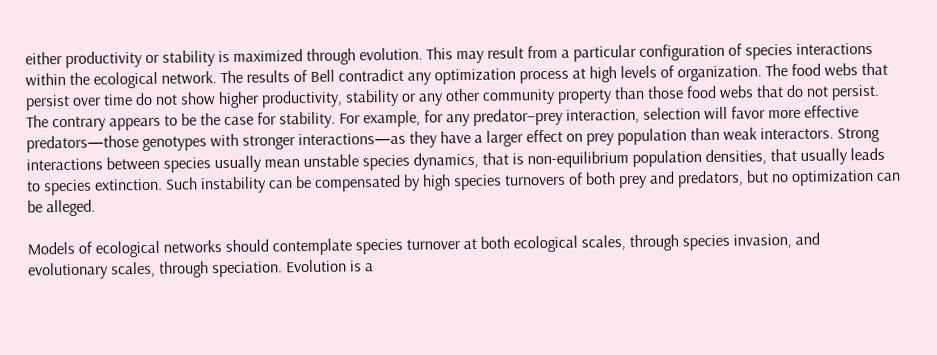either productivity or stability is maximized through evolution. This may result from a particular configuration of species interactions within the ecological network. The results of Bell contradict any optimization process at high levels of organization. The food webs that persist over time do not show higher productivity, stability or any other community property than those food webs that do not persist. The contrary appears to be the case for stability. For example, for any predator–prey interaction, selection will favor more effective predators—those genotypes with stronger interactions—as they have a larger effect on prey population than weak interactors. Strong interactions between species usually mean unstable species dynamics, that is non-equilibrium population densities, that usually leads to species extinction. Such instability can be compensated by high species turnovers of both prey and predators, but no optimization can be alleged.

Models of ecological networks should contemplate species turnover at both ecological scales, through species invasion, and evolutionary scales, through speciation. Evolution is a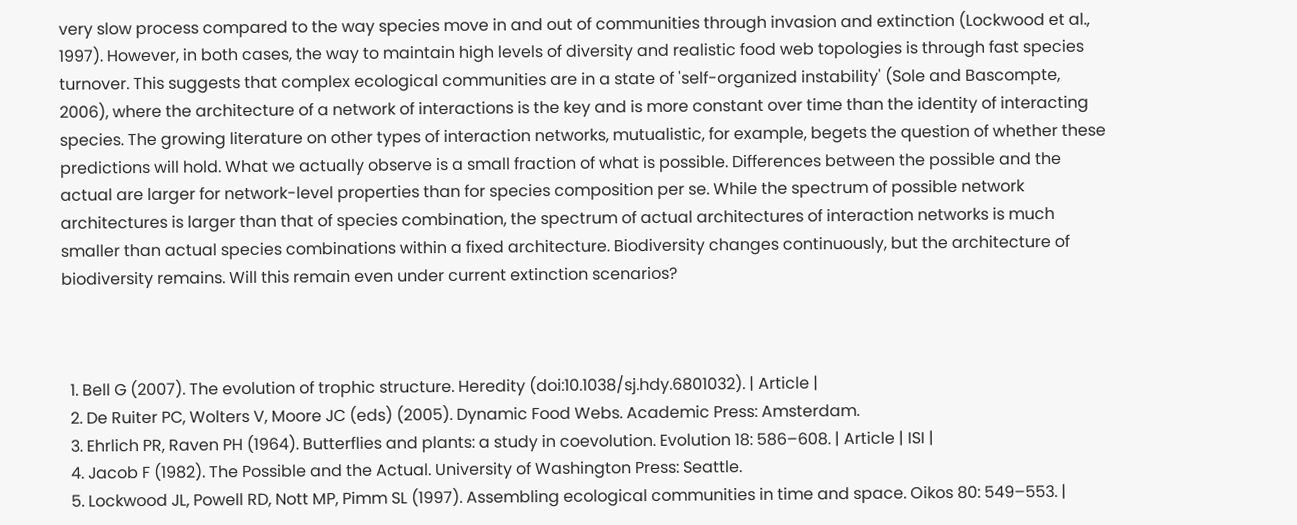very slow process compared to the way species move in and out of communities through invasion and extinction (Lockwood et al., 1997). However, in both cases, the way to maintain high levels of diversity and realistic food web topologies is through fast species turnover. This suggests that complex ecological communities are in a state of 'self-organized instability' (Sole and Bascompte, 2006), where the architecture of a network of interactions is the key and is more constant over time than the identity of interacting species. The growing literature on other types of interaction networks, mutualistic, for example, begets the question of whether these predictions will hold. What we actually observe is a small fraction of what is possible. Differences between the possible and the actual are larger for network-level properties than for species composition per se. While the spectrum of possible network architectures is larger than that of species combination, the spectrum of actual architectures of interaction networks is much smaller than actual species combinations within a fixed architecture. Biodiversity changes continuously, but the architecture of biodiversity remains. Will this remain even under current extinction scenarios?



  1. Bell G (2007). The evolution of trophic structure. Heredity (doi:10.1038/sj.hdy.6801032). | Article |
  2. De Ruiter PC, Wolters V, Moore JC (eds) (2005). Dynamic Food Webs. Academic Press: Amsterdam.
  3. Ehrlich PR, Raven PH (1964). Butterflies and plants: a study in coevolution. Evolution 18: 586–608. | Article | ISI |
  4. Jacob F (1982). The Possible and the Actual. University of Washington Press: Seattle.
  5. Lockwood JL, Powell RD, Nott MP, Pimm SL (1997). Assembling ecological communities in time and space. Oikos 80: 549–553. |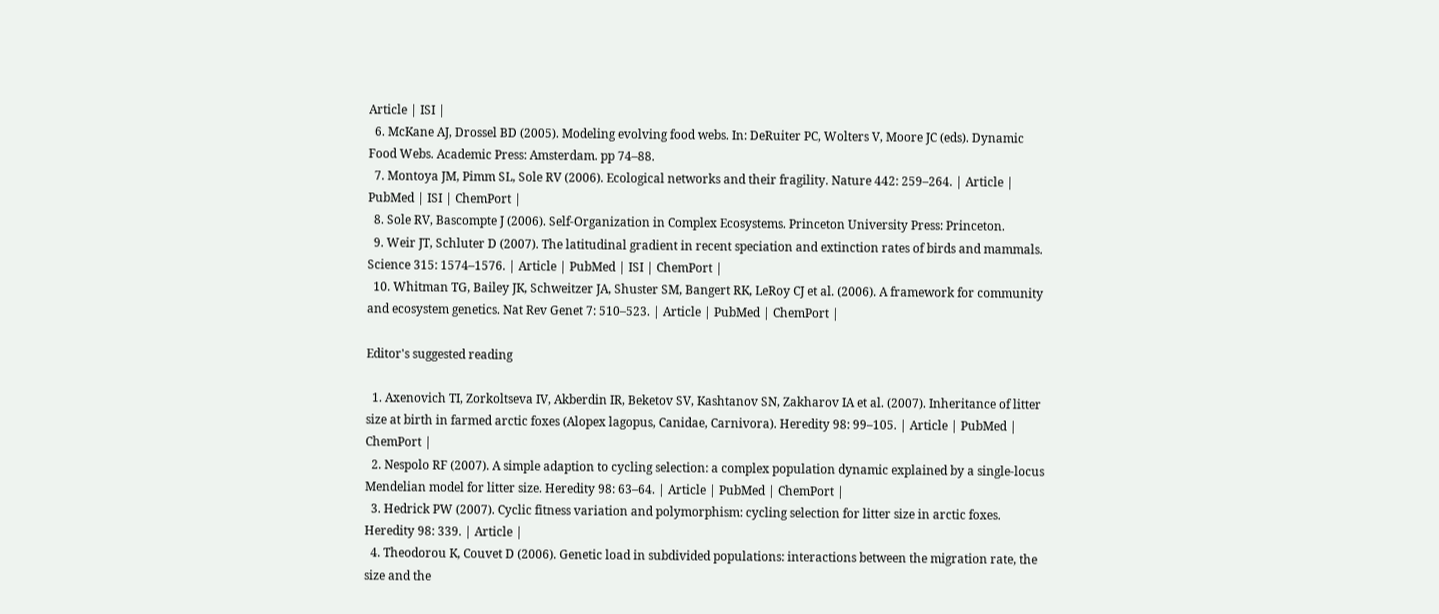Article | ISI |
  6. McKane AJ, Drossel BD (2005). Modeling evolving food webs. In: DeRuiter PC, Wolters V, Moore JC (eds). Dynamic Food Webs. Academic Press: Amsterdam. pp 74–88.
  7. Montoya JM, Pimm SL, Sole RV (2006). Ecological networks and their fragility. Nature 442: 259–264. | Article | PubMed | ISI | ChemPort |
  8. Sole RV, Bascompte J (2006). Self-Organization in Complex Ecosystems. Princeton University Press: Princeton.
  9. Weir JT, Schluter D (2007). The latitudinal gradient in recent speciation and extinction rates of birds and mammals. Science 315: 1574–1576. | Article | PubMed | ISI | ChemPort |
  10. Whitman TG, Bailey JK, Schweitzer JA, Shuster SM, Bangert RK, LeRoy CJ et al. (2006). A framework for community and ecosystem genetics. Nat Rev Genet 7: 510–523. | Article | PubMed | ChemPort |

Editor's suggested reading

  1. Axenovich TI, Zorkoltseva IV, Akberdin IR, Beketov SV, Kashtanov SN, Zakharov IA et al. (2007). Inheritance of litter size at birth in farmed arctic foxes (Alopex lagopus, Canidae, Carnivora). Heredity 98: 99–105. | Article | PubMed | ChemPort |
  2. Nespolo RF (2007). A simple adaption to cycling selection: a complex population dynamic explained by a single-locus Mendelian model for litter size. Heredity 98: 63–64. | Article | PubMed | ChemPort |
  3. Hedrick PW (2007). Cyclic fitness variation and polymorphism: cycling selection for litter size in arctic foxes. Heredity 98: 339. | Article |
  4. Theodorou K, Couvet D (2006). Genetic load in subdivided populations: interactions between the migration rate, the size and the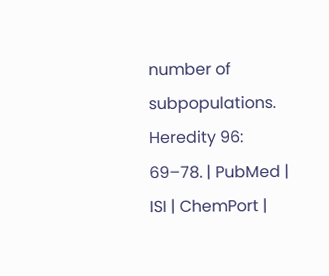number of subpopulations. Heredity 96: 69–78. | PubMed | ISI | ChemPort |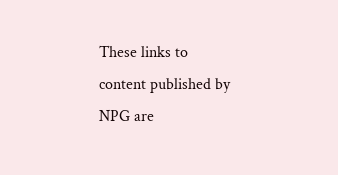These links to content published by NPG are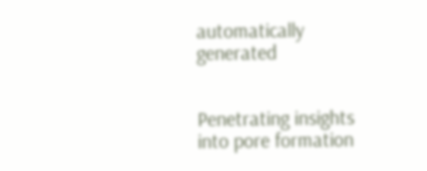automatically generated


Penetrating insights into pore formation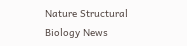Nature Structural Biology News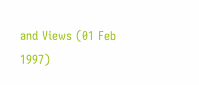and Views (01 Feb 1997)